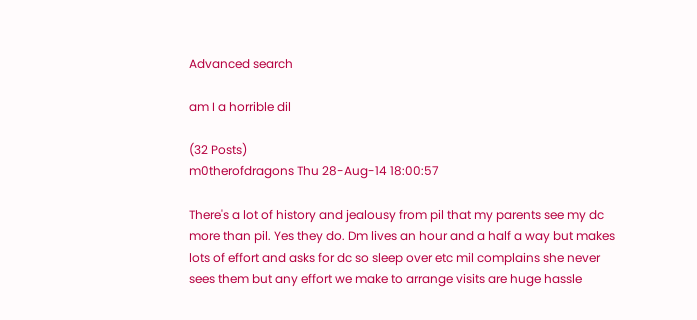Advanced search

am I a horrible dil

(32 Posts)
m0therofdragons Thu 28-Aug-14 18:00:57

There's a lot of history and jealousy from pil that my parents see my dc more than pil. Yes they do. Dm lives an hour and a half a way but makes lots of effort and asks for dc so sleep over etc mil complains she never sees them but any effort we make to arrange visits are huge hassle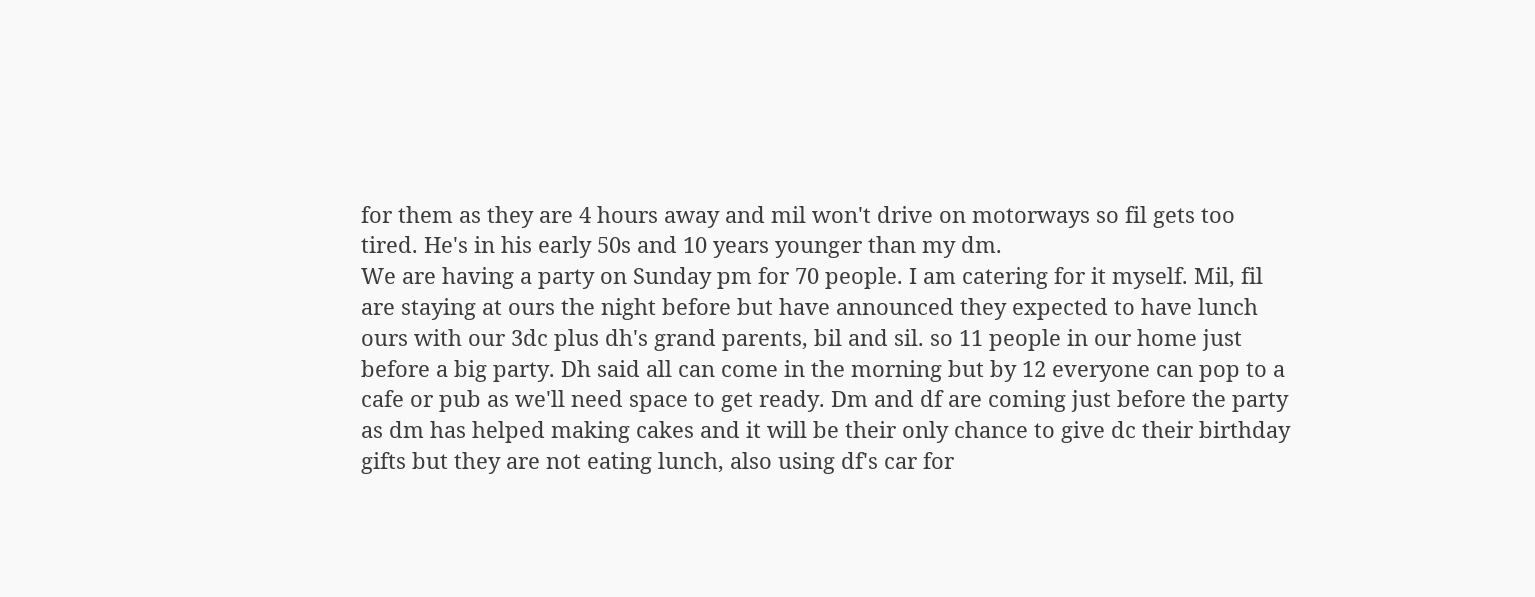for them as they are 4 hours away and mil won't drive on motorways so fil gets too tired. He's in his early 50s and 10 years younger than my dm.
We are having a party on Sunday pm for 70 people. I am catering for it myself. Mil, fil are staying at ours the night before but have announced they expected to have lunch ours with our 3dc plus dh's grand parents, bil and sil. so 11 people in our home just before a big party. Dh said all can come in the morning but by 12 everyone can pop to a cafe or pub as we'll need space to get ready. Dm and df are coming just before the party as dm has helped making cakes and it will be their only chance to give dc their birthday gifts but they are not eating lunch, also using df's car for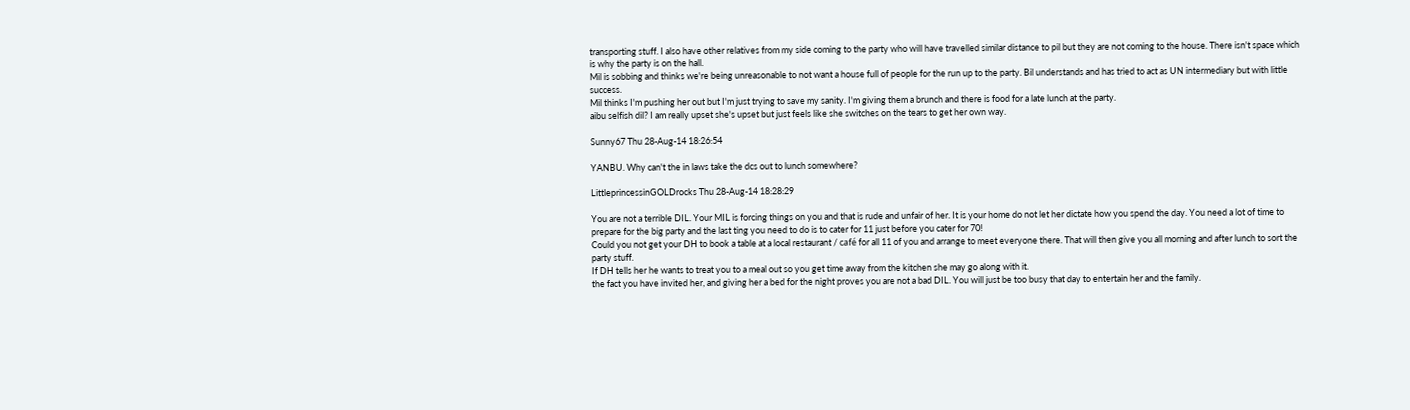transporting stuff. I also have other relatives from my side coming to the party who will have travelled similar distance to pil but they are not coming to the house. There isn't space which is why the party is on the hall.
Mil is sobbing and thinks we're being unreasonable to not want a house full of people for the run up to the party. Bil understands and has tried to act as UN intermediary but with little success.
Mil thinks I'm pushing her out but I'm just trying to save my sanity. I'm giving them a brunch and there is food for a late lunch at the party.
aibu selfish dil? I am really upset she's upset but just feels like she switches on the tears to get her own way.

Sunny67 Thu 28-Aug-14 18:26:54

YANBU. Why can't the in laws take the dcs out to lunch somewhere?

LittleprincessinGOLDrocks Thu 28-Aug-14 18:28:29

You are not a terrible DIL. Your MIL is forcing things on you and that is rude and unfair of her. It is your home do not let her dictate how you spend the day. You need a lot of time to prepare for the big party and the last ting you need to do is to cater for 11 just before you cater for 70!
Could you not get your DH to book a table at a local restaurant / café for all 11 of you and arrange to meet everyone there. That will then give you all morning and after lunch to sort the party stuff.
If DH tells her he wants to treat you to a meal out so you get time away from the kitchen she may go along with it.
the fact you have invited her, and giving her a bed for the night proves you are not a bad DIL. You will just be too busy that day to entertain her and the family.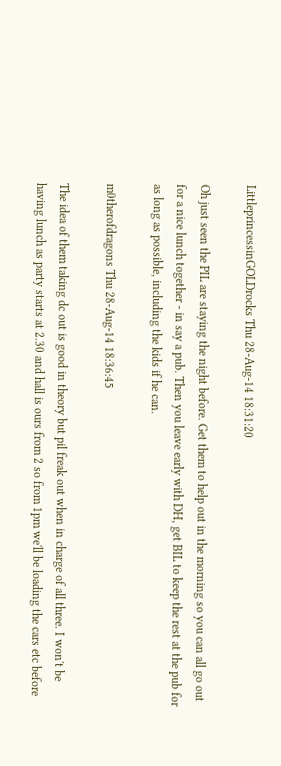LittleprincessinGOLDrocks Thu 28-Aug-14 18:31:20

Oh just seen the PIL are staying the night before. Get them to help out in the morning so you can all go out for a nice lunch together - in say a pub. Then you leave early with DH, get BIL to keep the rest at the pub for as long as possible, including the kids if he can.

m0therofdragons Thu 28-Aug-14 18:36:45

The idea of them taking dc out is good in theory but pil freak out when in charge of all three. I won't be having lunch as party starts at 2.30 and hall is ours from 2 so from 1pm we'll be loading the cars etc before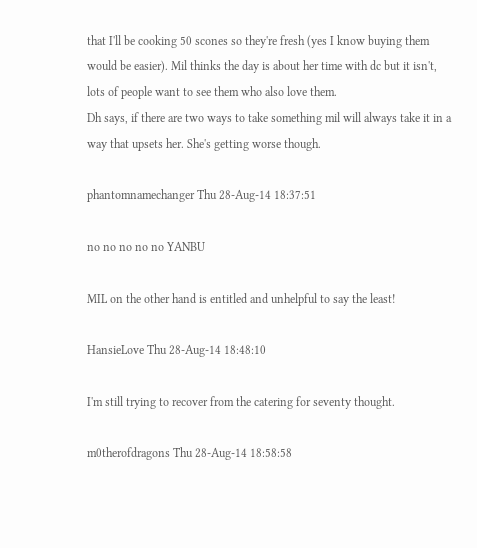that I'll be cooking 50 scones so they're fresh (yes I know buying them would be easier). Mil thinks the day is about her time with dc but it isn't, lots of people want to see them who also love them.
Dh says, if there are two ways to take something mil will always take it in a way that upsets her. She's getting worse though.

phantomnamechanger Thu 28-Aug-14 18:37:51

no no no no no YANBU

MIL on the other hand is entitled and unhelpful to say the least!

HansieLove Thu 28-Aug-14 18:48:10

I'm still trying to recover from the catering for seventy thought.

m0therofdragons Thu 28-Aug-14 18:58:58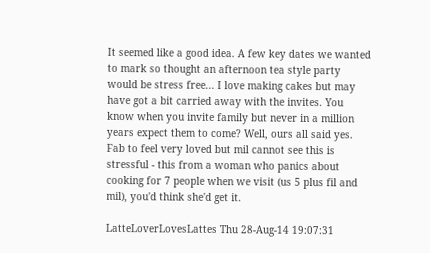It seemed like a good idea. A few key dates we wanted to mark so thought an afternoon tea style party would be stress free... I love making cakes but may have got a bit carried away with the invites. You know when you invite family but never in a million years expect them to come? Well, ours all said yes. Fab to feel very loved but mil cannot see this is stressful - this from a woman who panics about cooking for 7 people when we visit (us 5 plus fil and mil), you'd think she'd get it.

LatteLoverLovesLattes Thu 28-Aug-14 19:07:31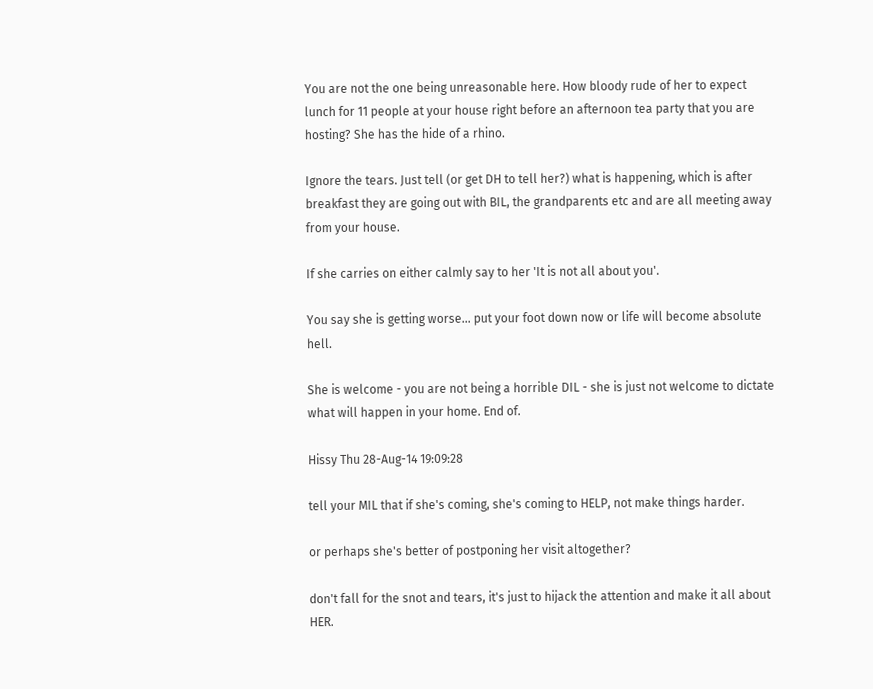You are not the one being unreasonable here. How bloody rude of her to expect lunch for 11 people at your house right before an afternoon tea party that you are hosting? She has the hide of a rhino.

Ignore the tears. Just tell (or get DH to tell her?) what is happening, which is after breakfast they are going out with BIL, the grandparents etc and are all meeting away from your house.

If she carries on either calmly say to her 'It is not all about you'.

You say she is getting worse... put your foot down now or life will become absolute hell.

She is welcome - you are not being a horrible DIL - she is just not welcome to dictate what will happen in your home. End of.

Hissy Thu 28-Aug-14 19:09:28

tell your MIL that if she's coming, she's coming to HELP, not make things harder.

or perhaps she's better of postponing her visit altogether?

don't fall for the snot and tears, it's just to hijack the attention and make it all about HER.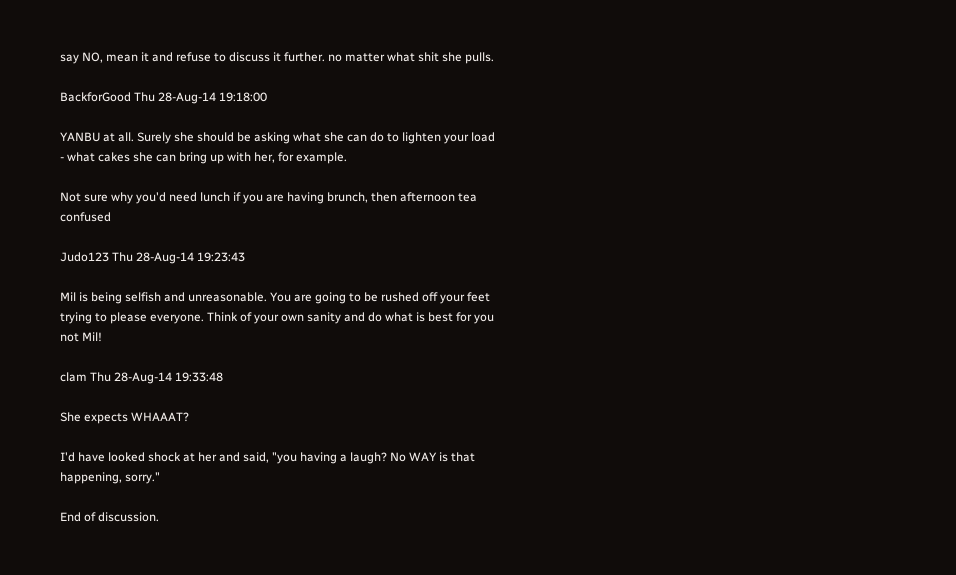say NO, mean it and refuse to discuss it further. no matter what shit she pulls.

BackforGood Thu 28-Aug-14 19:18:00

YANBU at all. Surely she should be asking what she can do to lighten your load - what cakes she can bring up with her, for example.

Not sure why you'd need lunch if you are having brunch, then afternoon tea confused

Judo123 Thu 28-Aug-14 19:23:43

Mil is being selfish and unreasonable. You are going to be rushed off your feet trying to please everyone. Think of your own sanity and do what is best for you not Mil!

clam Thu 28-Aug-14 19:33:48

She expects WHAAAT?

I'd have looked shock at her and said, "you having a laugh? No WAY is that happening, sorry."

End of discussion.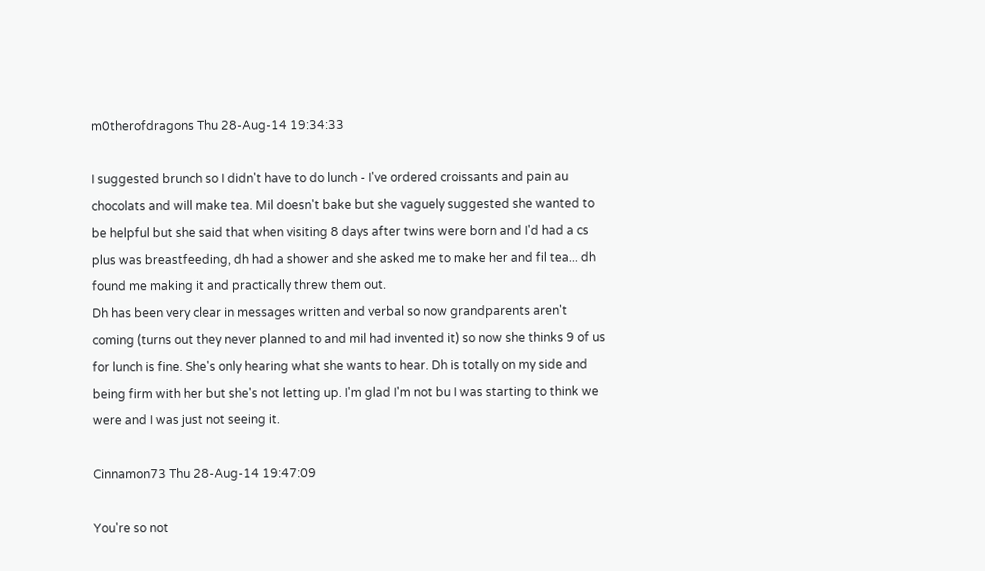m0therofdragons Thu 28-Aug-14 19:34:33

I suggested brunch so I didn't have to do lunch - I've ordered croissants and pain au chocolats and will make tea. Mil doesn't bake but she vaguely suggested she wanted to be helpful but she said that when visiting 8 days after twins were born and I'd had a cs plus was breastfeeding, dh had a shower and she asked me to make her and fil tea... dh found me making it and practically threw them out.
Dh has been very clear in messages written and verbal so now grandparents aren't coming (turns out they never planned to and mil had invented it) so now she thinks 9 of us for lunch is fine. She's only hearing what she wants to hear. Dh is totally on my side and being firm with her but she's not letting up. I'm glad I'm not bu I was starting to think we were and I was just not seeing it.

Cinnamon73 Thu 28-Aug-14 19:47:09

You're so not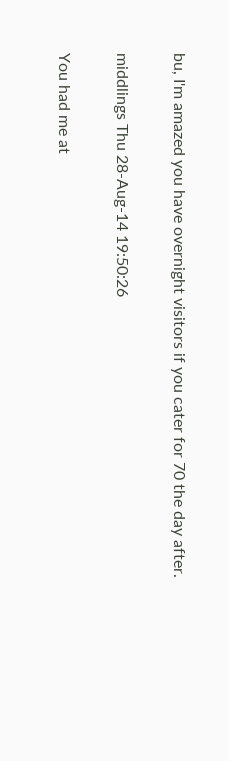bu, I'm amazed you have overnight visitors if you cater for 70 the day after.

middlings Thu 28-Aug-14 19:50:26

You had me at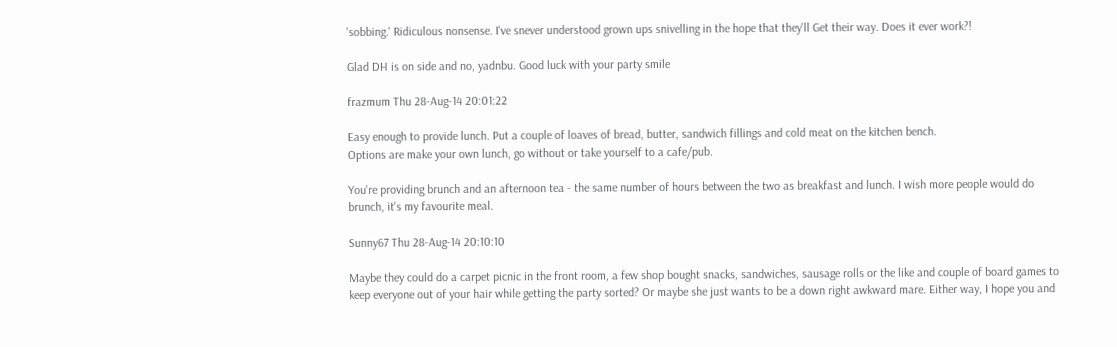'sobbing.' Ridiculous nonsense. I've snever understood grown ups snivelling in the hope that they'll Get their way. Does it ever work?!

Glad DH is on side and no, yadnbu. Good luck with your party smile

frazmum Thu 28-Aug-14 20:01:22

Easy enough to provide lunch. Put a couple of loaves of bread, butter, sandwich fillings and cold meat on the kitchen bench.
Options are make your own lunch, go without or take yourself to a cafe/pub.

You're providing brunch and an afternoon tea - the same number of hours between the two as breakfast and lunch. I wish more people would do brunch, it's my favourite meal.

Sunny67 Thu 28-Aug-14 20:10:10

Maybe they could do a carpet picnic in the front room, a few shop bought snacks, sandwiches, sausage rolls or the like and couple of board games to keep everyone out of your hair while getting the party sorted? Or maybe she just wants to be a down right awkward mare. Either way, I hope you and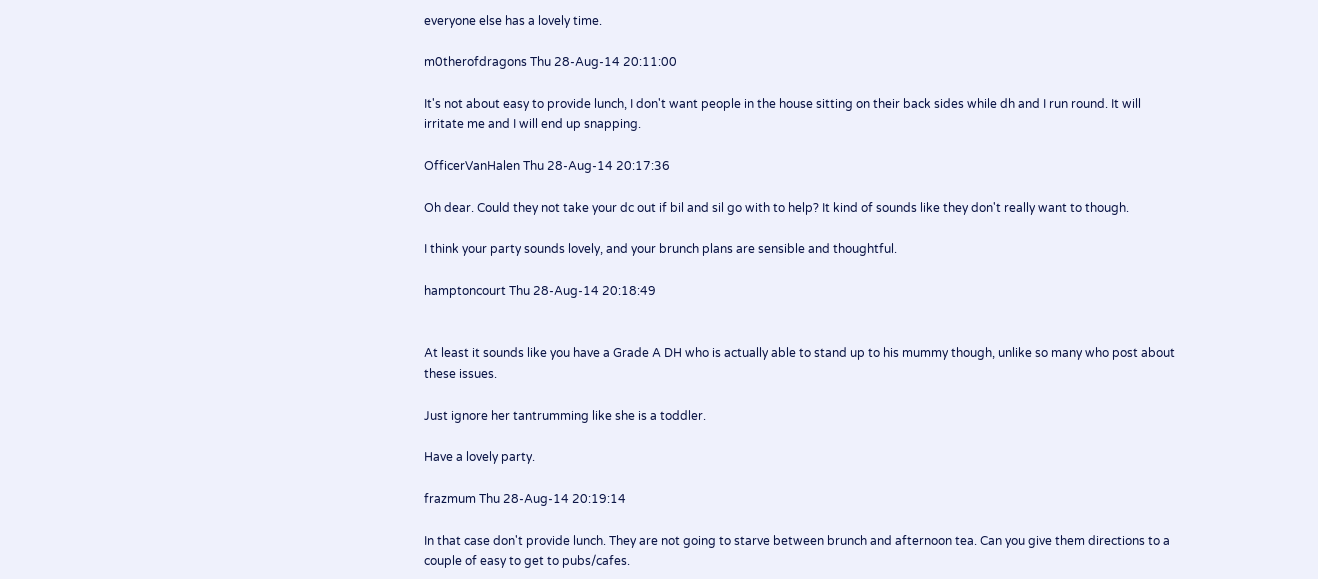everyone else has a lovely time.

m0therofdragons Thu 28-Aug-14 20:11:00

It's not about easy to provide lunch, I don't want people in the house sitting on their back sides while dh and I run round. It will irritate me and I will end up snapping.

OfficerVanHalen Thu 28-Aug-14 20:17:36

Oh dear. Could they not take your dc out if bil and sil go with to help? It kind of sounds like they don't really want to though.

I think your party sounds lovely, and your brunch plans are sensible and thoughtful.

hamptoncourt Thu 28-Aug-14 20:18:49


At least it sounds like you have a Grade A DH who is actually able to stand up to his mummy though, unlike so many who post about these issues.

Just ignore her tantrumming like she is a toddler.

Have a lovely party.

frazmum Thu 28-Aug-14 20:19:14

In that case don't provide lunch. They are not going to starve between brunch and afternoon tea. Can you give them directions to a couple of easy to get to pubs/cafes.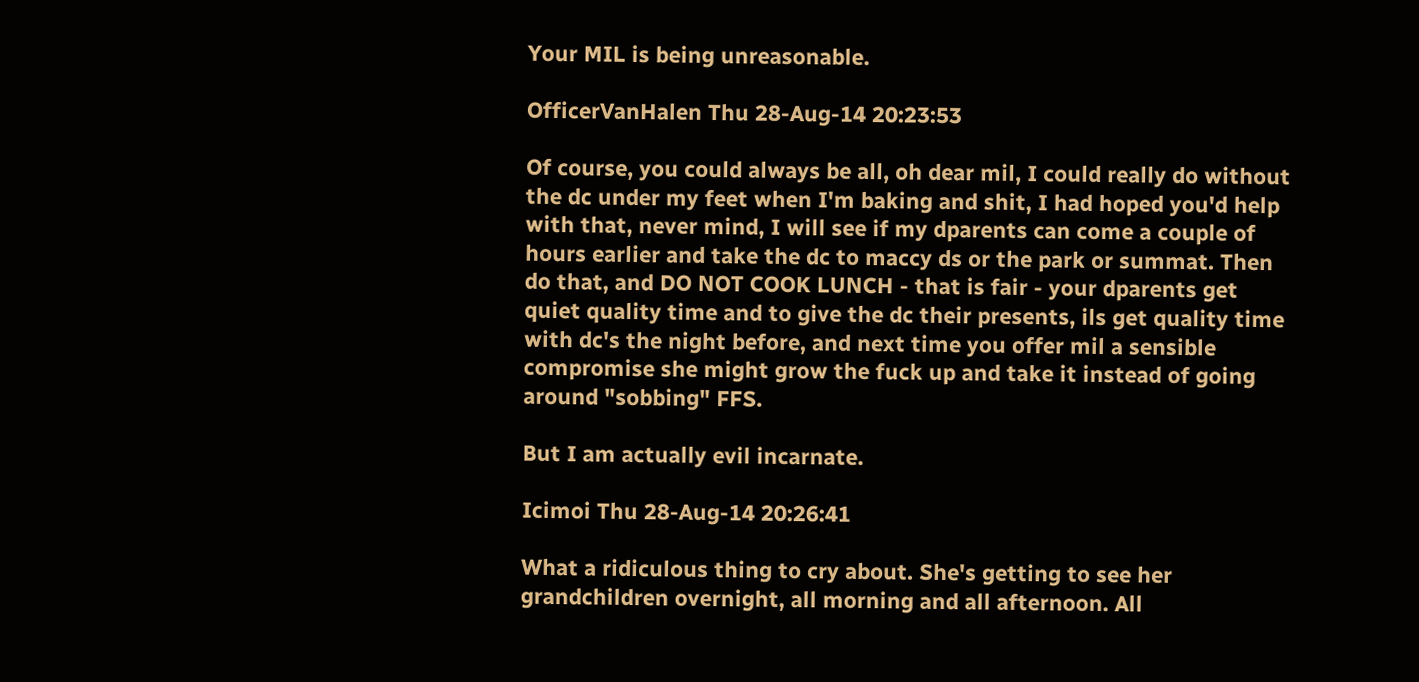Your MIL is being unreasonable.

OfficerVanHalen Thu 28-Aug-14 20:23:53

Of course, you could always be all, oh dear mil, I could really do without the dc under my feet when I'm baking and shit, I had hoped you'd help with that, never mind, I will see if my dparents can come a couple of hours earlier and take the dc to maccy ds or the park or summat. Then do that, and DO NOT COOK LUNCH - that is fair - your dparents get quiet quality time and to give the dc their presents, ils get quality time with dc's the night before, and next time you offer mil a sensible compromise she might grow the fuck up and take it instead of going around "sobbing" FFS.

But I am actually evil incarnate.

Icimoi Thu 28-Aug-14 20:26:41

What a ridiculous thing to cry about. She's getting to see her grandchildren overnight, all morning and all afternoon. All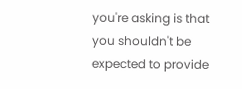you're asking is that you shouldn't be expected to provide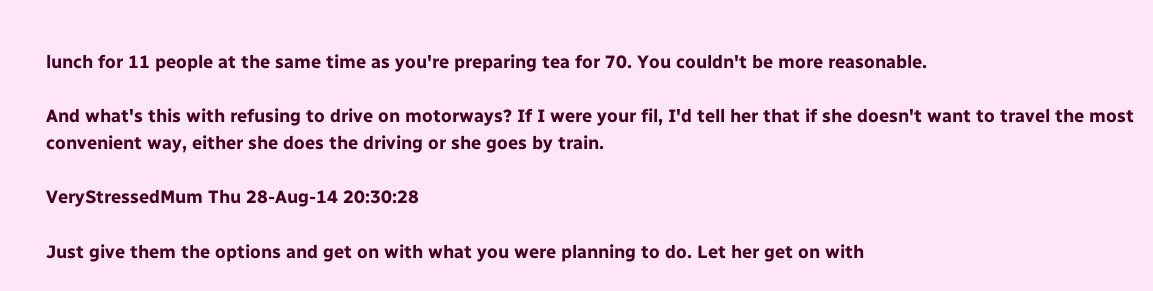lunch for 11 people at the same time as you're preparing tea for 70. You couldn't be more reasonable.

And what's this with refusing to drive on motorways? If I were your fil, I'd tell her that if she doesn't want to travel the most convenient way, either she does the driving or she goes by train.

VeryStressedMum Thu 28-Aug-14 20:30:28

Just give them the options and get on with what you were planning to do. Let her get on with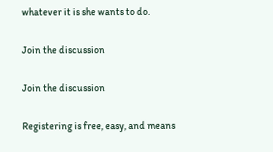whatever it is she wants to do.

Join the discussion

Join the discussion

Registering is free, easy, and means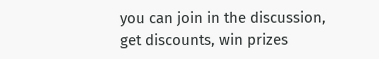you can join in the discussion, get discounts, win prizes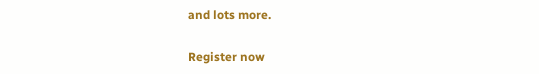and lots more.

Register now